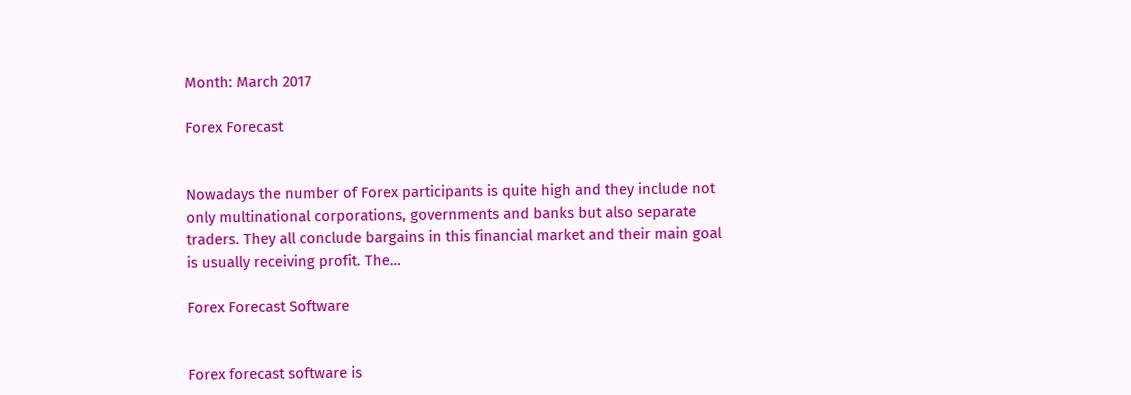Month: March 2017

Forex Forecast


Nowadays the number of Forex participants is quite high and they include not only multinational corporations, governments and banks but also separate traders. They all conclude bargains in this financial market and their main goal is usually receiving profit. The…

Forex Forecast Software


Forex forecast software is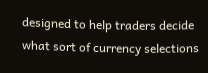designed to help traders decide what sort of currency selections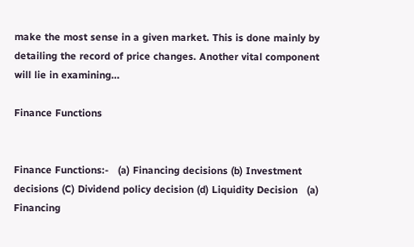make the most sense in a given market. This is done mainly by detailing the record of price changes. Another vital component will lie in examining…

Finance Functions


Finance Functions:-   (a) Financing decisions (b) Investment decisions (C) Dividend policy decision (d) Liquidity Decision   (a) Financing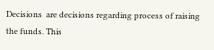Decisions  are decisions regarding process of raising the funds. This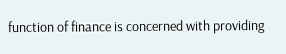function of finance is concerned with providing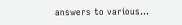answers to various…